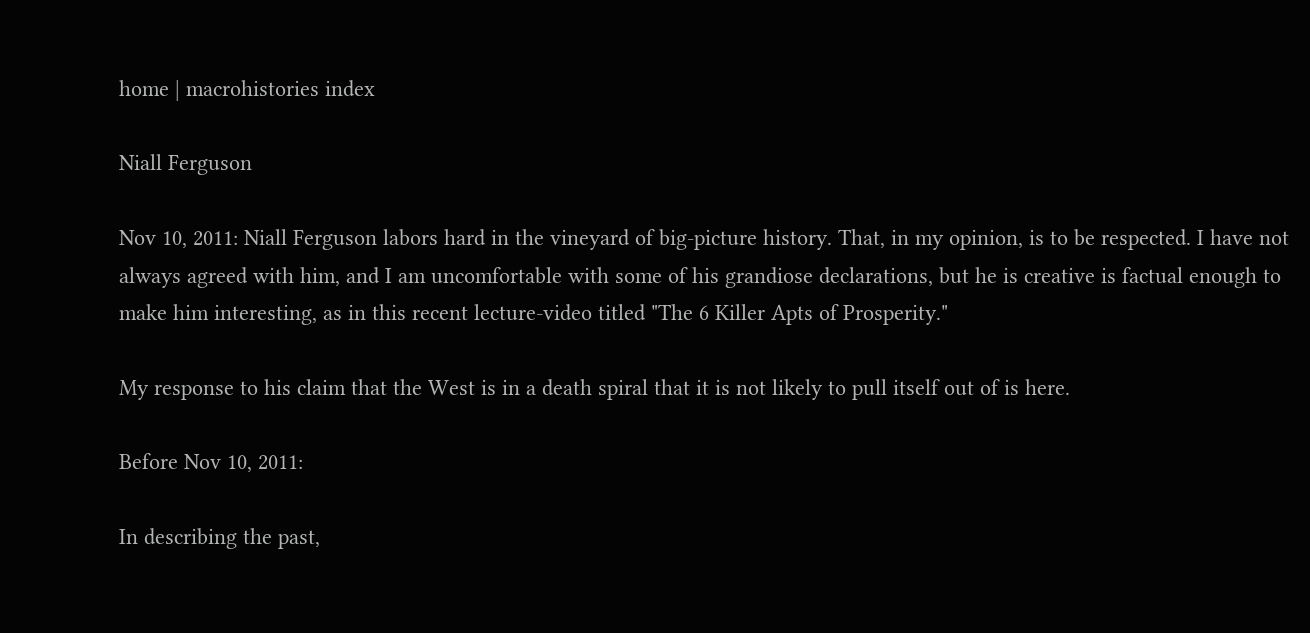home | macrohistories index

Niall Ferguson

Nov 10, 2011: Niall Ferguson labors hard in the vineyard of big-picture history. That, in my opinion, is to be respected. I have not always agreed with him, and I am uncomfortable with some of his grandiose declarations, but he is creative is factual enough to make him interesting, as in this recent lecture-video titled "The 6 Killer Apts of Prosperity."

My response to his claim that the West is in a death spiral that it is not likely to pull itself out of is here.

Before Nov 10, 2011:

In describing the past,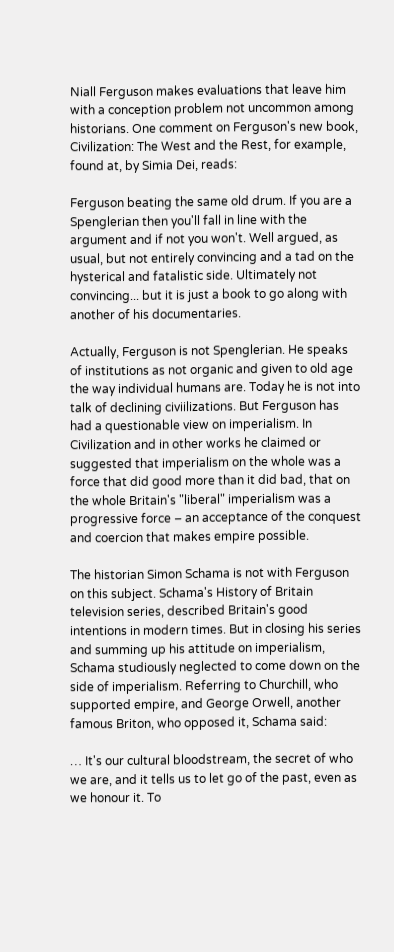Niall Ferguson makes evaluations that leave him with a conception problem not uncommon among historians. One comment on Ferguson's new book, Civilization: The West and the Rest, for example, found at, by Simia Dei, reads:

Ferguson beating the same old drum. If you are a Spenglerian then you'll fall in line with the argument and if not you won't. Well argued, as usual, but not entirely convincing and a tad on the hysterical and fatalistic side. Ultimately not convincing... but it is just a book to go along with another of his documentaries.

Actually, Ferguson is not Spenglerian. He speaks of institutions as not organic and given to old age the way individual humans are. Today he is not into talk of declining civiilizations. But Ferguson has had a questionable view on imperialism. In Civilization and in other works he claimed or suggested that imperialism on the whole was a force that did good more than it did bad, that on the whole Britain's "liberal" imperialism was a progressive force – an acceptance of the conquest and coercion that makes empire possible.

The historian Simon Schama is not with Ferguson on this subject. Schama's History of Britain television series, described Britain's good intentions in modern times. But in closing his series and summing up his attitude on imperialism, Schama studiously neglected to come down on the side of imperialism. Referring to Churchill, who supported empire, and George Orwell, another famous Briton, who opposed it, Schama said:

… It's our cultural bloodstream, the secret of who we are, and it tells us to let go of the past, even as we honour it. To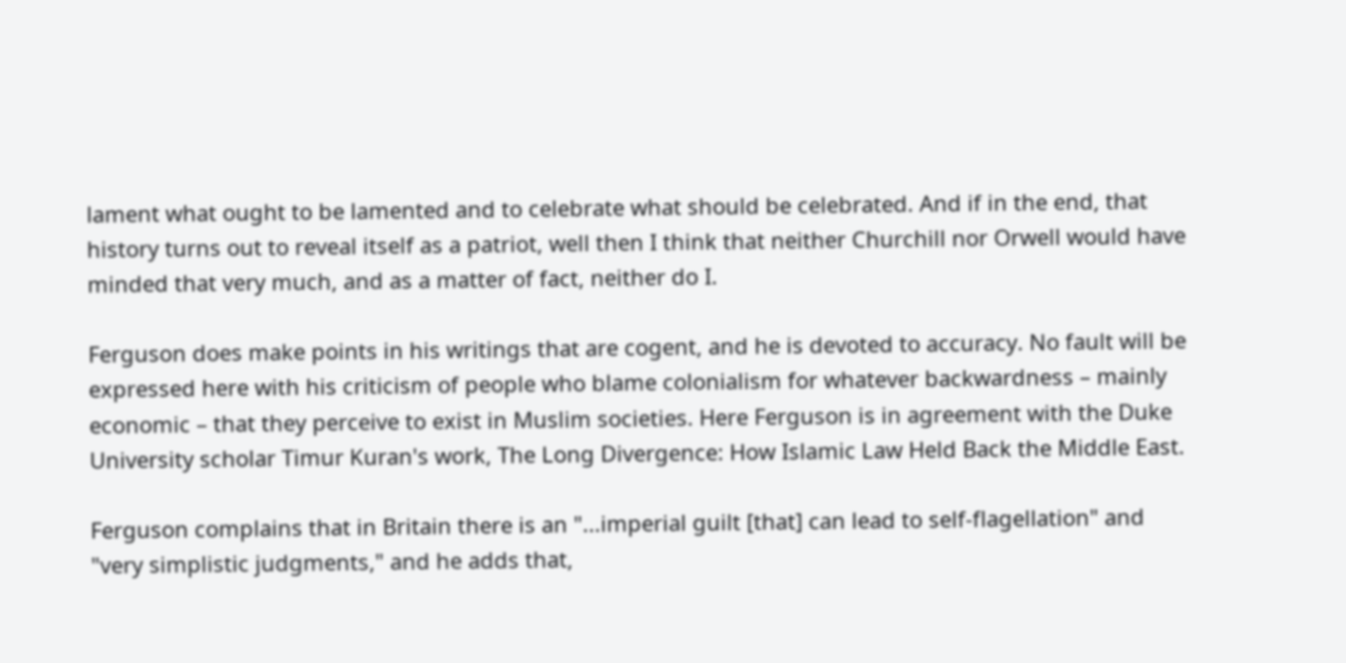lament what ought to be lamented and to celebrate what should be celebrated. And if in the end, that history turns out to reveal itself as a patriot, well then I think that neither Churchill nor Orwell would have minded that very much, and as a matter of fact, neither do I.

Ferguson does make points in his writings that are cogent, and he is devoted to accuracy. No fault will be expressed here with his criticism of people who blame colonialism for whatever backwardness – mainly economic – that they perceive to exist in Muslim societies. Here Ferguson is in agreement with the Duke University scholar Timur Kuran's work, The Long Divergence: How Islamic Law Held Back the Middle East.

Ferguson complains that in Britain there is an "...imperial guilt [that] can lead to self-flagellation" and "very simplistic judgments," and he adds that,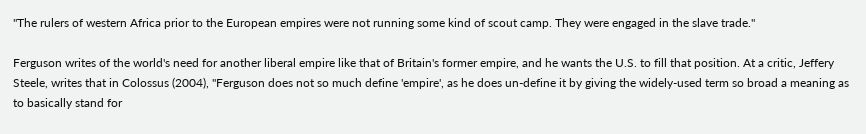"The rulers of western Africa prior to the European empires were not running some kind of scout camp. They were engaged in the slave trade."

Ferguson writes of the world's need for another liberal empire like that of Britain's former empire, and he wants the U.S. to fill that position. At a critic, Jeffery Steele, writes that in Colossus (2004), "Ferguson does not so much define 'empire', as he does un-define it by giving the widely-used term so broad a meaning as to basically stand for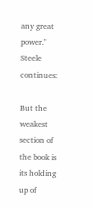any great power." Steele continues:

But the weakest section of the book is its holding up of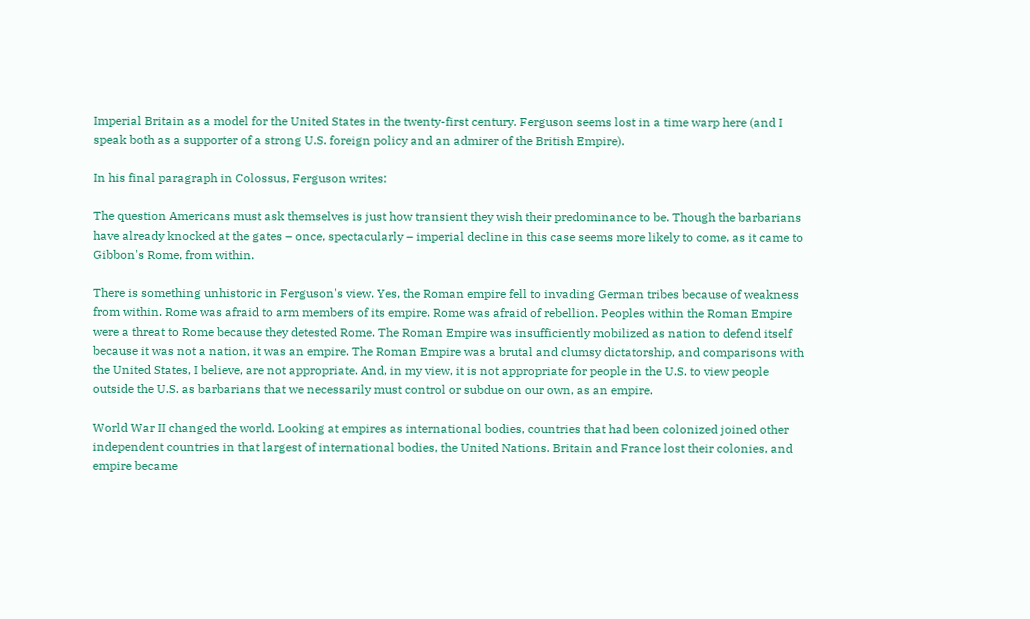Imperial Britain as a model for the United States in the twenty-first century. Ferguson seems lost in a time warp here (and I speak both as a supporter of a strong U.S. foreign policy and an admirer of the British Empire).

In his final paragraph in Colossus, Ferguson writes:

The question Americans must ask themselves is just how transient they wish their predominance to be. Though the barbarians have already knocked at the gates – once, spectacularly – imperial decline in this case seems more likely to come, as it came to Gibbon's Rome, from within.

There is something unhistoric in Ferguson's view. Yes, the Roman empire fell to invading German tribes because of weakness from within. Rome was afraid to arm members of its empire. Rome was afraid of rebellion. Peoples within the Roman Empire were a threat to Rome because they detested Rome. The Roman Empire was insufficiently mobilized as nation to defend itself because it was not a nation, it was an empire. The Roman Empire was a brutal and clumsy dictatorship, and comparisons with the United States, I believe, are not appropriate. And, in my view, it is not appropriate for people in the U.S. to view people outside the U.S. as barbarians that we necessarily must control or subdue on our own, as an empire.

World War II changed the world. Looking at empires as international bodies, countries that had been colonized joined other independent countries in that largest of international bodies, the United Nations. Britain and France lost their colonies, and empire became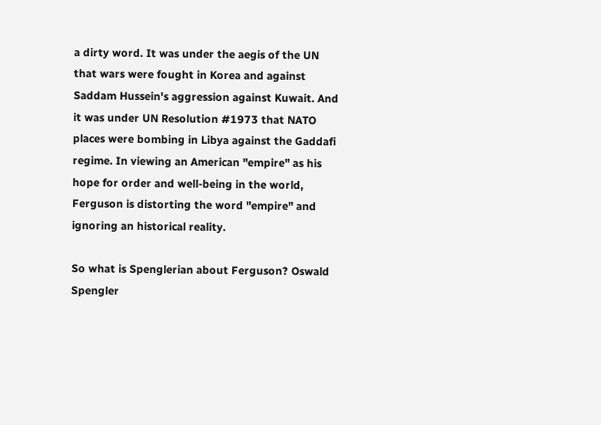a dirty word. It was under the aegis of the UN that wars were fought in Korea and against Saddam Hussein's aggression against Kuwait. And it was under UN Resolution #1973 that NATO places were bombing in Libya against the Gaddafi regime. In viewing an American "empire" as his hope for order and well-being in the world, Ferguson is distorting the word "empire" and ignoring an historical reality.

So what is Spenglerian about Ferguson? Oswald Spengler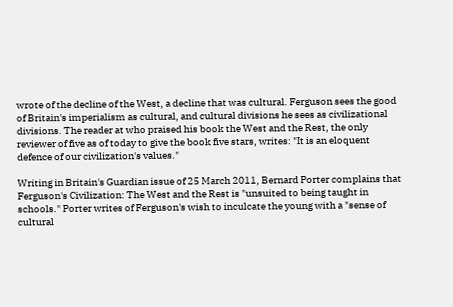wrote of the decline of the West, a decline that was cultural. Ferguson sees the good of Britain's imperialism as cultural, and cultural divisions he sees as civilizational divisions. The reader at who praised his book the West and the Rest, the only reviewer of five as of today to give the book five stars, writes: "It is an eloquent defence of our civilization's values."

Writing in Britain's Guardian issue of 25 March 2011, Bernard Porter complains that Ferguson's Civilization: The West and the Rest is "unsuited to being taught in schools." Porter writes of Ferguson's wish to inculcate the young with a "sense of cultural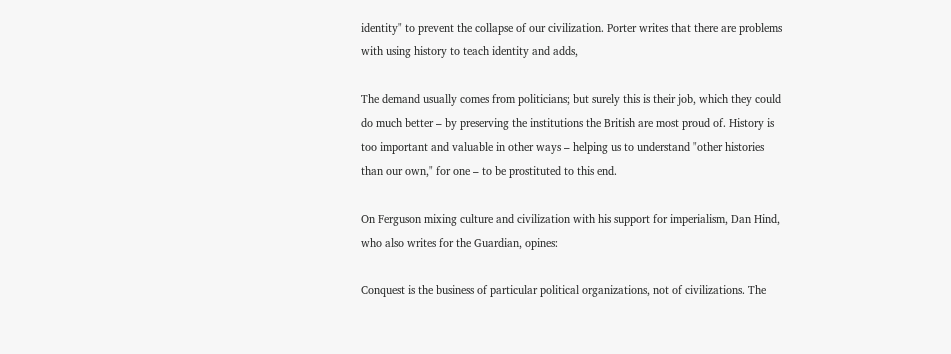identity" to prevent the collapse of our civilization. Porter writes that there are problems with using history to teach identity and adds,

The demand usually comes from politicians; but surely this is their job, which they could do much better – by preserving the institutions the British are most proud of. History is too important and valuable in other ways – helping us to understand "other histories than our own," for one – to be prostituted to this end.

On Ferguson mixing culture and civilization with his support for imperialism, Dan Hind, who also writes for the Guardian, opines:

Conquest is the business of particular political organizations, not of civilizations. The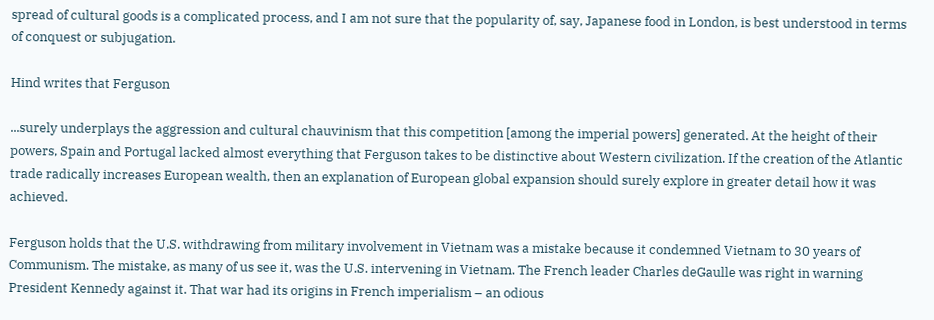spread of cultural goods is a complicated process, and I am not sure that the popularity of, say, Japanese food in London, is best understood in terms of conquest or subjugation.

Hind writes that Ferguson

...surely underplays the aggression and cultural chauvinism that this competition [among the imperial powers] generated. At the height of their powers, Spain and Portugal lacked almost everything that Ferguson takes to be distinctive about Western civilization. If the creation of the Atlantic trade radically increases European wealth, then an explanation of European global expansion should surely explore in greater detail how it was achieved.

Ferguson holds that the U.S. withdrawing from military involvement in Vietnam was a mistake because it condemned Vietnam to 30 years of Communism. The mistake, as many of us see it, was the U.S. intervening in Vietnam. The French leader Charles deGaulle was right in warning President Kennedy against it. That war had its origins in French imperialism – an odious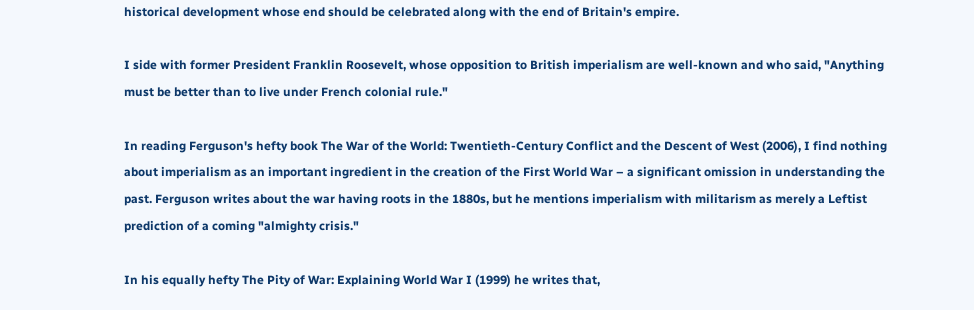historical development whose end should be celebrated along with the end of Britain's empire.

I side with former President Franklin Roosevelt, whose opposition to British imperialism are well-known and who said, "Anything must be better than to live under French colonial rule."

In reading Ferguson's hefty book The War of the World: Twentieth-Century Conflict and the Descent of West (2006), I find nothing about imperialism as an important ingredient in the creation of the First World War – a significant omission in understanding the past. Ferguson writes about the war having roots in the 1880s, but he mentions imperialism with militarism as merely a Leftist prediction of a coming "almighty crisis."

In his equally hefty The Pity of War: Explaining World War I (1999) he writes that,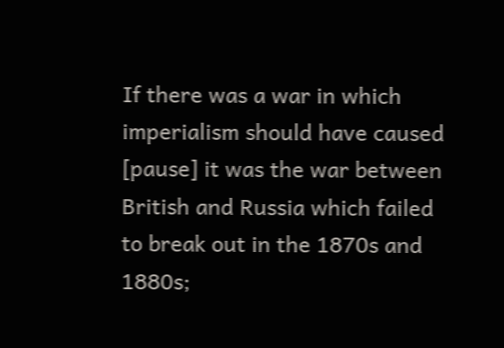If there was a war in which imperialism should have caused [pause] it was the war between British and Russia which failed to break out in the 1870s and 1880s;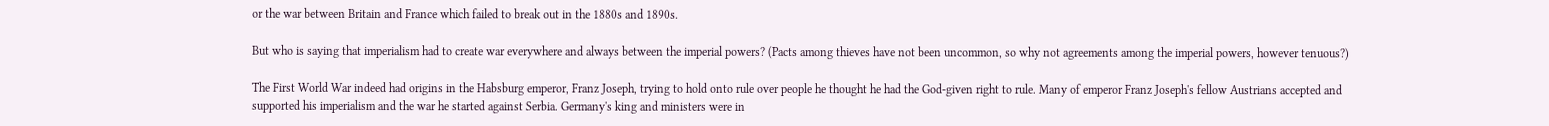or the war between Britain and France which failed to break out in the 1880s and 1890s.

But who is saying that imperialism had to create war everywhere and always between the imperial powers? (Pacts among thieves have not been uncommon, so why not agreements among the imperial powers, however tenuous?)

The First World War indeed had origins in the Habsburg emperor, Franz Joseph, trying to hold onto rule over people he thought he had the God-given right to rule. Many of emperor Franz Joseph's fellow Austrians accepted and supported his imperialism and the war he started against Serbia. Germany's king and ministers were in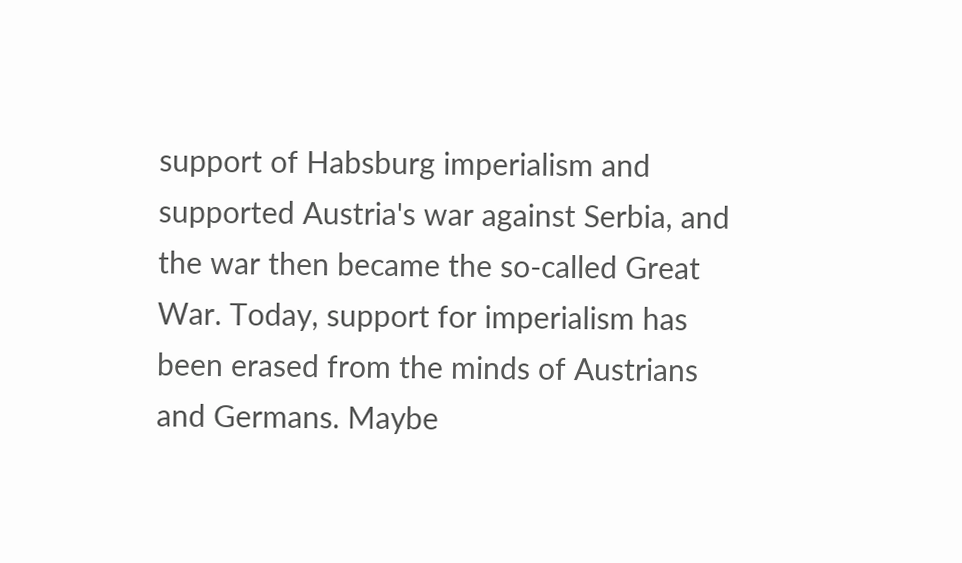support of Habsburg imperialism and supported Austria's war against Serbia, and the war then became the so-called Great War. Today, support for imperialism has been erased from the minds of Austrians and Germans. Maybe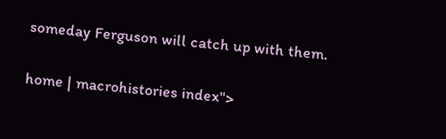someday Ferguson will catch up with them.

home | macrohistories index">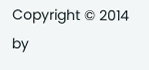Copyright © 2014 by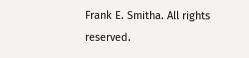Frank E. Smitha. All rights reserved.